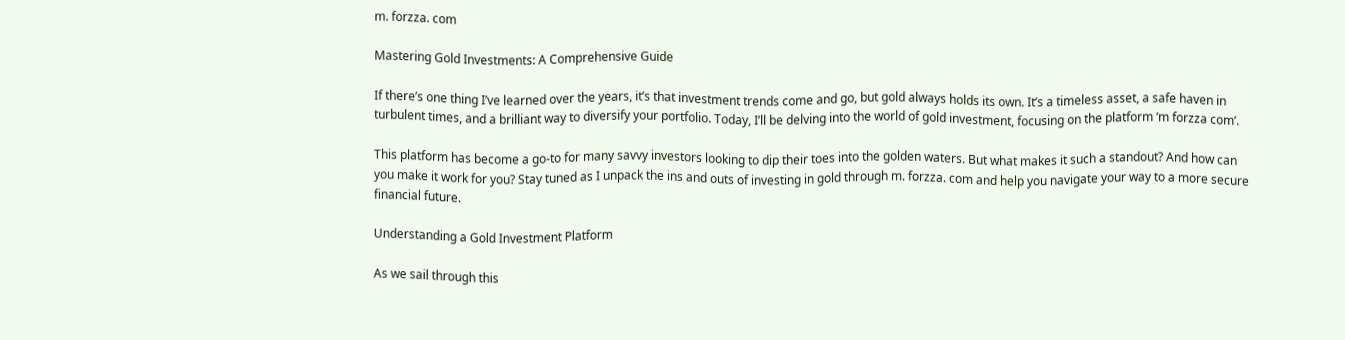m. forzza. com

Mastering Gold Investments: A Comprehensive Guide

If there’s one thing I’ve learned over the years, it’s that investment trends come and go, but gold always holds its own. It’s a timeless asset, a safe haven in turbulent times, and a brilliant way to diversify your portfolio. Today, I’ll be delving into the world of gold investment, focusing on the platform ‘m forzza com’.

This platform has become a go-to for many savvy investors looking to dip their toes into the golden waters. But what makes it such a standout? And how can you make it work for you? Stay tuned as I unpack the ins and outs of investing in gold through m. forzza. com and help you navigate your way to a more secure financial future.

Understanding a Gold Investment Platform

As we sail through this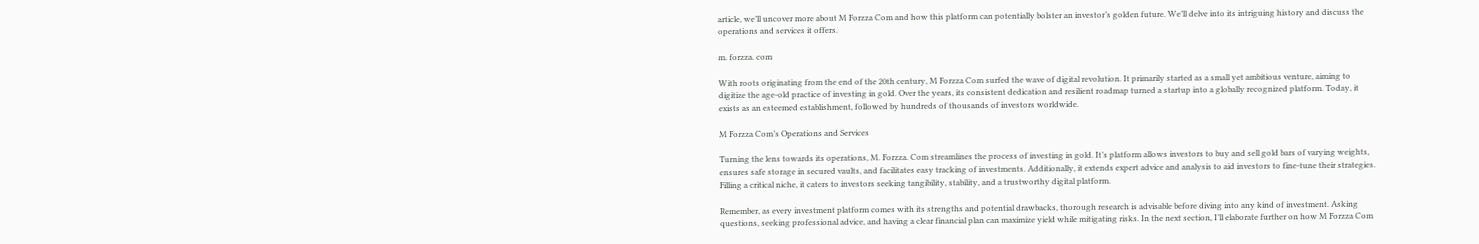article, we’ll uncover more about M Forzza Com and how this platform can potentially bolster an investor’s golden future. We’ll delve into its intriguing history and discuss the operations and services it offers.

m. forzza. com

With roots originating from the end of the 20th century, M Forzza Com surfed the wave of digital revolution. It primarily started as a small yet ambitious venture, aiming to digitize the age-old practice of investing in gold. Over the years, its consistent dedication and resilient roadmap turned a startup into a globally recognized platform. Today, it exists as an esteemed establishment, followed by hundreds of thousands of investors worldwide.

M Forzza Com’s Operations and Services

Turning the lens towards its operations, M. Forzza. Com streamlines the process of investing in gold. It’s platform allows investors to buy and sell gold bars of varying weights, ensures safe storage in secured vaults, and facilitates easy tracking of investments. Additionally, it extends expert advice and analysis to aid investors to fine-tune their strategies. Filling a critical niche, it caters to investors seeking tangibility, stability, and a trustworthy digital platform.

Remember, as every investment platform comes with its strengths and potential drawbacks, thorough research is advisable before diving into any kind of investment. Asking questions, seeking professional advice, and having a clear financial plan can maximize yield while mitigating risks. In the next section, I’ll elaborate further on how M Forzza Com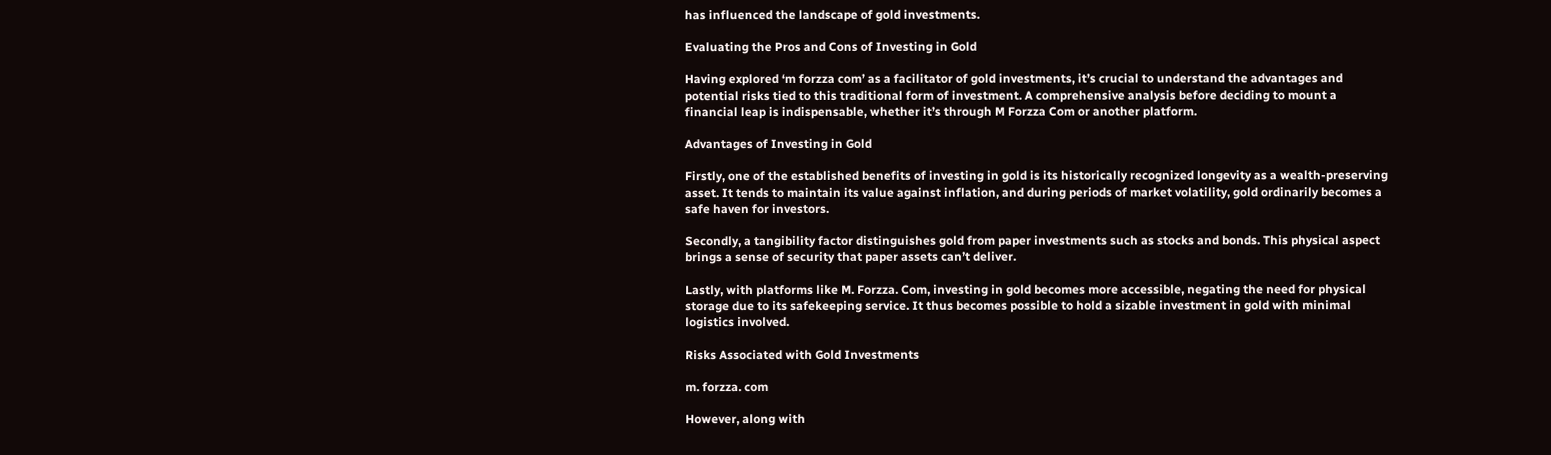has influenced the landscape of gold investments.

Evaluating the Pros and Cons of Investing in Gold

Having explored ‘m forzza com’ as a facilitator of gold investments, it’s crucial to understand the advantages and potential risks tied to this traditional form of investment. A comprehensive analysis before deciding to mount a financial leap is indispensable, whether it’s through M Forzza Com or another platform.

Advantages of Investing in Gold

Firstly, one of the established benefits of investing in gold is its historically recognized longevity as a wealth-preserving asset. It tends to maintain its value against inflation, and during periods of market volatility, gold ordinarily becomes a safe haven for investors.

Secondly, a tangibility factor distinguishes gold from paper investments such as stocks and bonds. This physical aspect brings a sense of security that paper assets can’t deliver.

Lastly, with platforms like M. Forzza. Com, investing in gold becomes more accessible, negating the need for physical storage due to its safekeeping service. It thus becomes possible to hold a sizable investment in gold with minimal logistics involved.

Risks Associated with Gold Investments

m. forzza. com

However, along with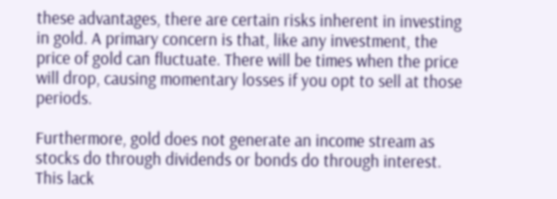these advantages, there are certain risks inherent in investing in gold. A primary concern is that, like any investment, the price of gold can fluctuate. There will be times when the price will drop, causing momentary losses if you opt to sell at those periods.

Furthermore, gold does not generate an income stream as stocks do through dividends or bonds do through interest. This lack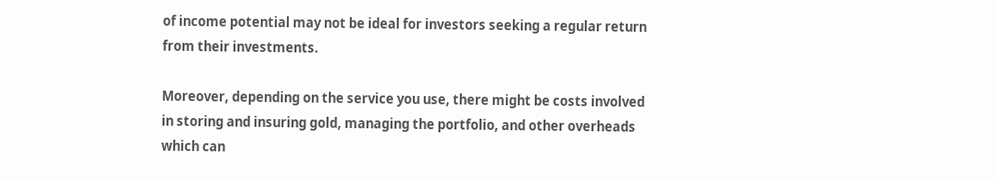of income potential may not be ideal for investors seeking a regular return from their investments.

Moreover, depending on the service you use, there might be costs involved in storing and insuring gold, managing the portfolio, and other overheads which can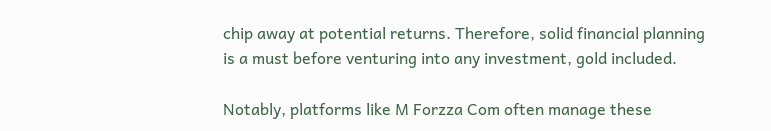chip away at potential returns. Therefore, solid financial planning is a must before venturing into any investment, gold included.

Notably, platforms like M Forzza Com often manage these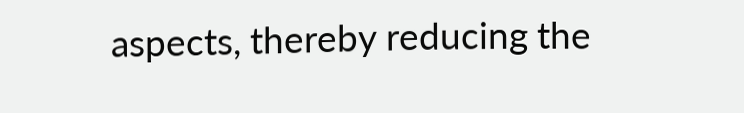aspects, thereby reducing the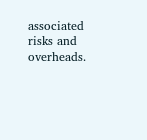associated risks and overheads.